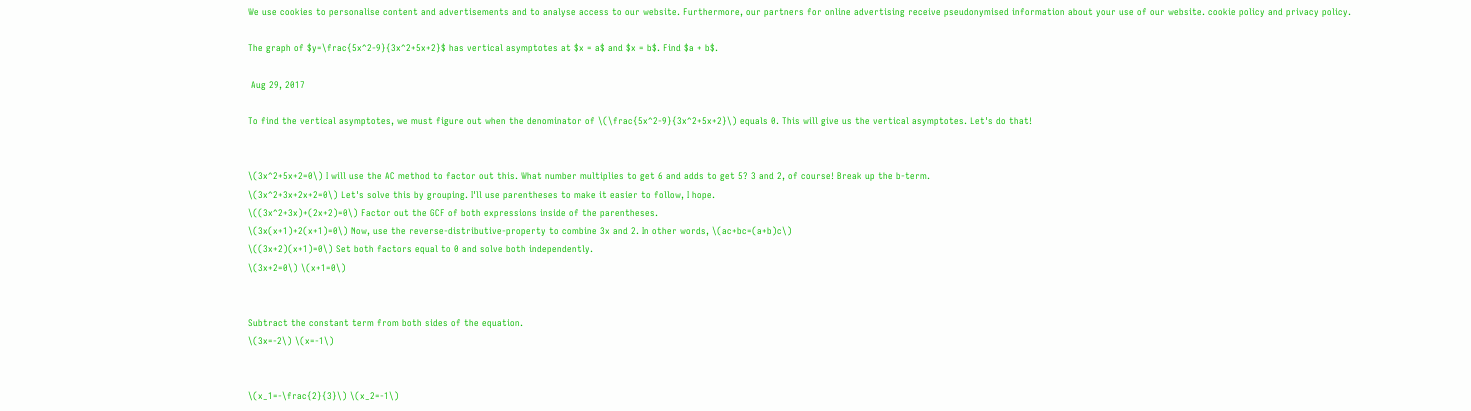We use cookies to personalise content and advertisements and to analyse access to our website. Furthermore, our partners for online advertising receive pseudonymised information about your use of our website. cookie policy and privacy policy.

The graph of $y=\frac{5x^2-9}{3x^2+5x+2}$ has vertical asymptotes at $x = a$ and $x = b$. Find $a + b$.

 Aug 29, 2017

To find the vertical asymptotes, we must figure out when the denominator of \(\frac{5x^2-9}{3x^2+5x+2}\) equals 0. This will give us the vertical asymptotes. Let's do that!


\(3x^2+5x+2=0\) I will use the AC method to factor out this. What number multiplies to get 6 and adds to get 5? 3 and 2, of course! Break up the b-term.
\(3x^2+3x+2x+2=0\) Let's solve this by grouping. I'll use parentheses to make it easier to follow, I hope.
\((3x^2+3x)+(2x+2)=0\) Factor out the GCF of both expressions inside of the parentheses.
\(3x(x+1)+2(x+1)=0\) Now, use the reverse-distributive-property to combine 3x and 2. In other words, \(ac+bc=(a+b)c\)
\((3x+2)(x+1)=0\) Set both factors equal to 0 and solve both independently.
\(3x+2=0\) \(x+1=0\)


Subtract the constant term from both sides of the equation.
\(3x=-2\) \(x=-1\)


\(x_1=-\frac{2}{3}\) \(x_2=-1\)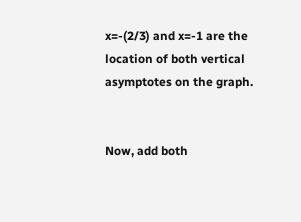x=-(2/3) and x=-1 are the location of both vertical asymptotes on the graph.


Now, add both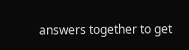answers together to get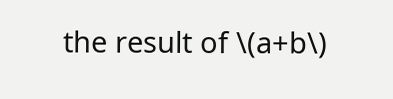the result of \(a+b\)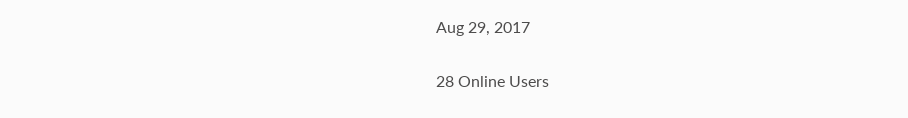Aug 29, 2017

28 Online Users